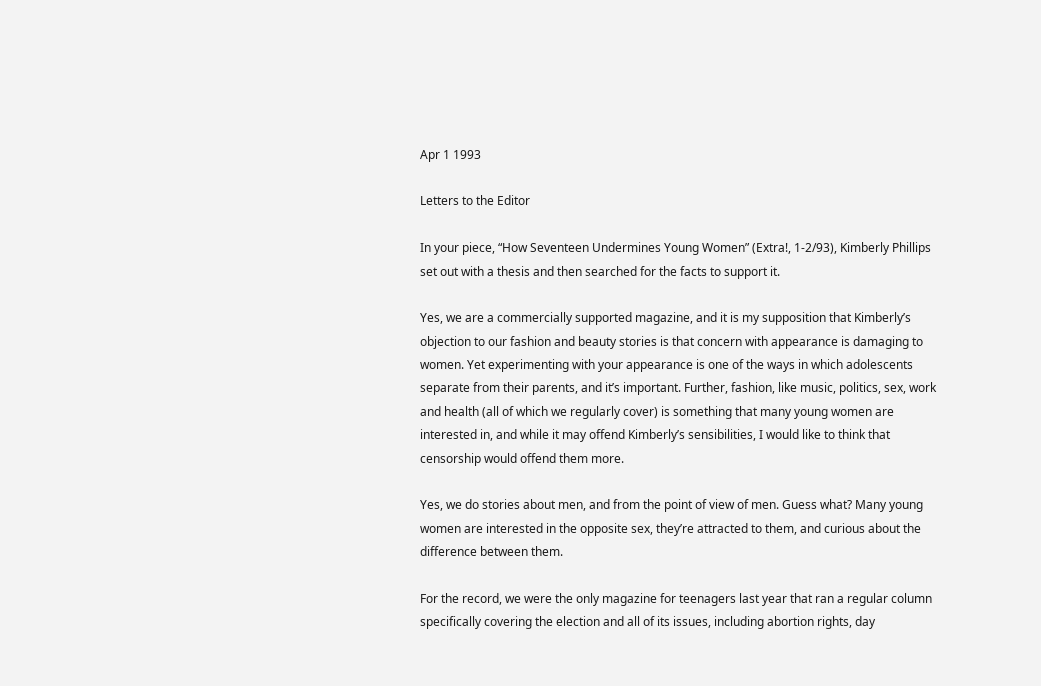Apr 1 1993

Letters to the Editor

In your piece, “How Seventeen Undermines Young Women” (Extra!, 1-2/93), Kimberly Phillips set out with a thesis and then searched for the facts to support it.

Yes, we are a commercially supported magazine, and it is my supposition that Kimberly’s objection to our fashion and beauty stories is that concern with appearance is damaging to women. Yet experimenting with your appearance is one of the ways in which adolescents separate from their parents, and it’s important. Further, fashion, like music, politics, sex, work and health (all of which we regularly cover) is something that many young women are interested in, and while it may offend Kimberly’s sensibilities, I would like to think that censorship would offend them more.

Yes, we do stories about men, and from the point of view of men. Guess what? Many young women are interested in the opposite sex, they’re attracted to them, and curious about the difference between them.

For the record, we were the only magazine for teenagers last year that ran a regular column specifically covering the election and all of its issues, including abortion rights, day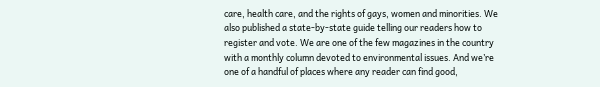care, health care, and the rights of gays, women and minorities. We also published a state-by-state guide telling our readers how to register and vote. We are one of the few magazines in the country with a monthly column devoted to environmental issues. And we’re one of a handful of places where any reader can find good,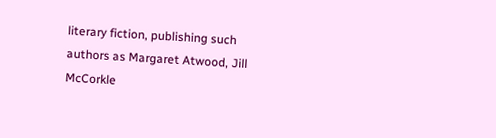literary fiction, publishing such authors as Margaret Atwood, Jill McCorkle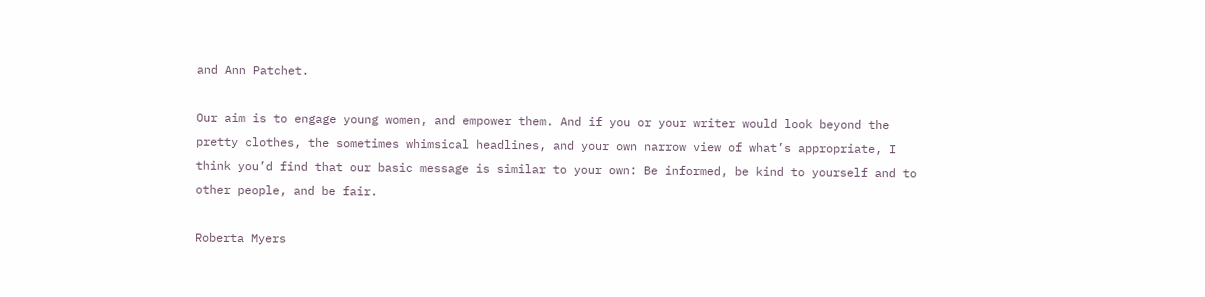and Ann Patchet.

Our aim is to engage young women, and empower them. And if you or your writer would look beyond the pretty clothes, the sometimes whimsical headlines, and your own narrow view of what’s appropriate, I think you’d find that our basic message is similar to your own: Be informed, be kind to yourself and to other people, and be fair.

Roberta Myers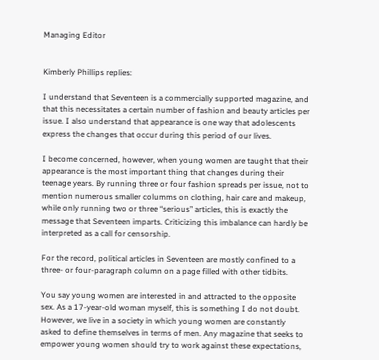Managing Editor


Kimberly Phillips replies:

I understand that Seventeen is a commercially supported magazine, and that this necessitates a certain number of fashion and beauty articles per issue. I also understand that appearance is one way that adolescents express the changes that occur during this period of our lives.

I become concerned, however, when young women are taught that their appearance is the most important thing that changes during their teenage years. By running three or four fashion spreads per issue, not to mention numerous smaller columms on clothing, hair care and makeup, while only running two or three “serious” articles, this is exactly the message that Seventeen imparts. Criticizing this imbalance can hardly be interpreted as a call for censorship.

For the record, political articles in Seventeen are mostly confined to a three- or four-paragraph column on a page filled with other tidbits.

You say young women are interested in and attracted to the opposite sex. As a 17-year-old woman myself, this is something I do not doubt. However, we live in a society in which young women are constantly asked to define themselves in terms of men. Any magazine that seeks to empower young women should try to work against these expectations,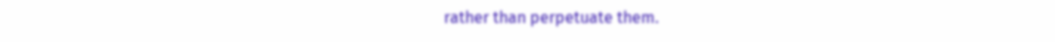rather than perpetuate them.